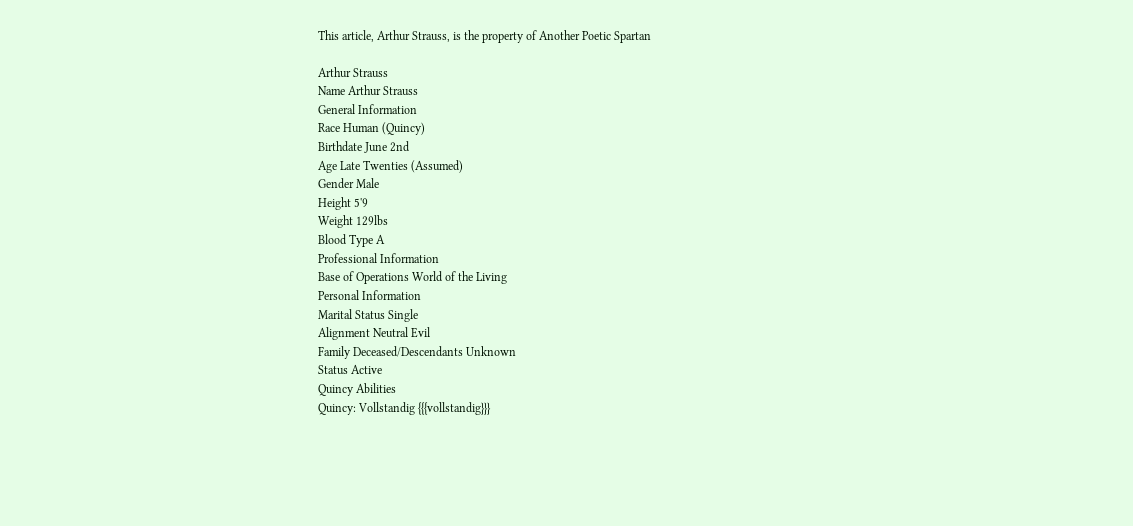This article, Arthur Strauss, is the property of Another Poetic Spartan

Arthur Strauss
Name Arthur Strauss
General Information
Race Human (Quincy)
Birthdate June 2nd
Age Late Twenties (Assumed)
Gender Male
Height 5'9
Weight 129lbs
Blood Type A
Professional Information
Base of Operations World of the Living
Personal Information
Marital Status Single
Alignment Neutral Evil
Family Deceased/Descendants Unknown
Status Active
Quincy Abilities
Quincy: Vollstandig {{{vollstandig}}}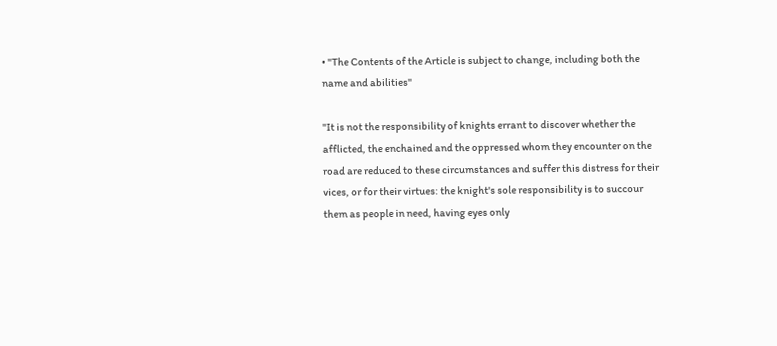• "The Contents of the Article is subject to change, including both the name and abilities"

"It is not the responsibility of knights errant to discover whether the afflicted, the enchained and the oppressed whom they encounter on the road are reduced to these circumstances and suffer this distress for their vices, or for their virtues: the knight's sole responsibility is to succour them as people in need, having eyes only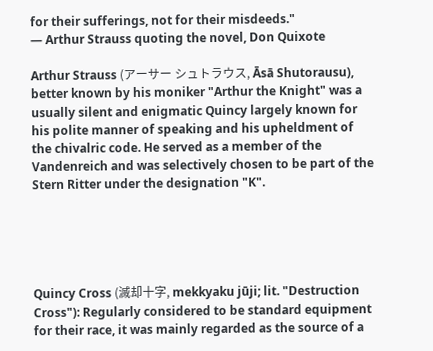for their sufferings, not for their misdeeds."
— Arthur Strauss quoting the novel, Don Quixote

Arthur Strauss (アーサー シュトラウス, Āsā Shutorausu), better known by his moniker "Arthur the Knight" was a usually silent and enigmatic Quincy largely known for his polite manner of speaking and his upheldment of the chivalric code. He served as a member of the Vandenreich and was selectively chosen to be part of the Stern Ritter under the designation "K".





Quincy Cross (滅却十字, mekkyaku jūji; lit. "Destruction Cross"): Regularly considered to be standard equipment for their race, it was mainly regarded as the source of a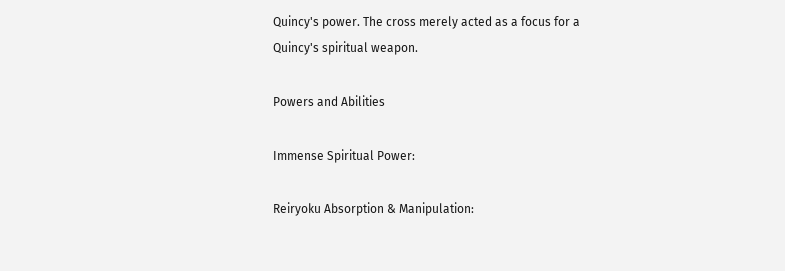Quincy's power. The cross merely acted as a focus for a Quincy's spiritual weapon.

Powers and Abilities

Immense Spiritual Power:

Reiryoku Absorption & Manipulation: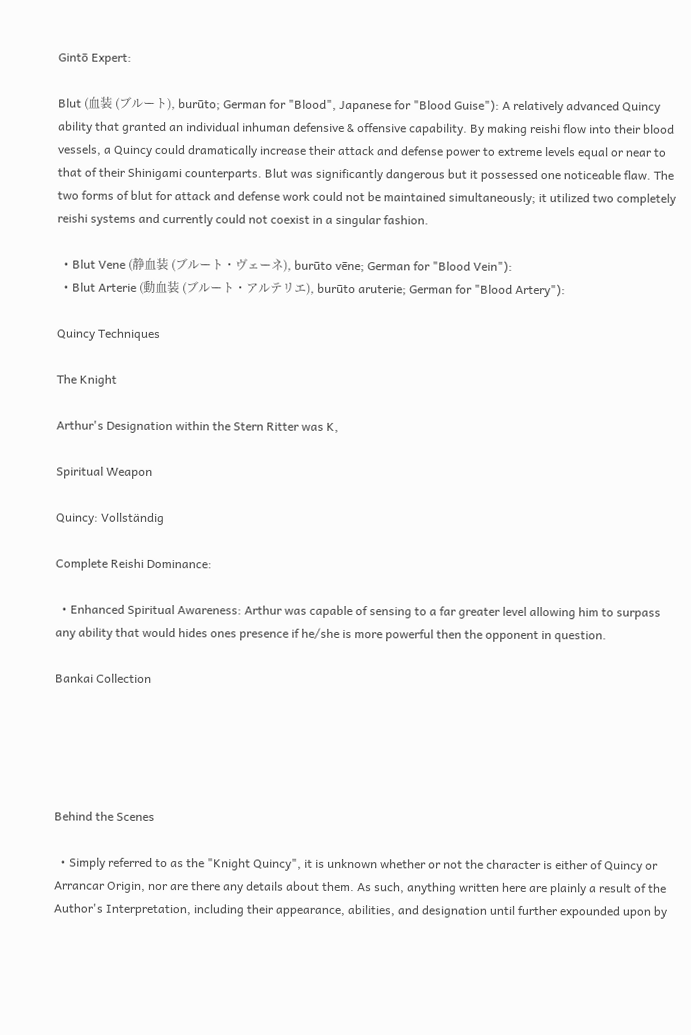Gintō Expert:

Blut (血装 (ブルート), burūto; German for "Blood", Japanese for "Blood Guise"): A relatively advanced Quincy ability that granted an individual inhuman defensive & offensive capability. By making reishi flow into their blood vessels, a Quincy could dramatically increase their attack and defense power to extreme levels equal or near to that of their Shinigami counterparts. Blut was significantly dangerous but it possessed one noticeable flaw. The two forms of blut for attack and defense work could not be maintained simultaneously; it utilized two completely reishi systems and currently could not coexist in a singular fashion.

  • Blut Vene (静血装 (ブルート・ヴェーネ), burūto vēne; German for "Blood Vein"):
  • Blut Arterie (動血装 (ブルート・アルテリエ), burūto aruterie; German for "Blood Artery"):

Quincy Techniques

The Knight

Arthur's Designation within the Stern Ritter was K,

Spiritual Weapon

Quincy: Vollständig

Complete Reishi Dominance:

  • Enhanced Spiritual Awareness: Arthur was capable of sensing to a far greater level allowing him to surpass any ability that would hides ones presence if he/she is more powerful then the opponent in question.

Bankai Collection





Behind the Scenes

  • Simply referred to as the "Knight Quincy", it is unknown whether or not the character is either of Quincy or Arrancar Origin, nor are there any details about them. As such, anything written here are plainly a result of the Author's Interpretation, including their appearance, abilities, and designation until further expounded upon by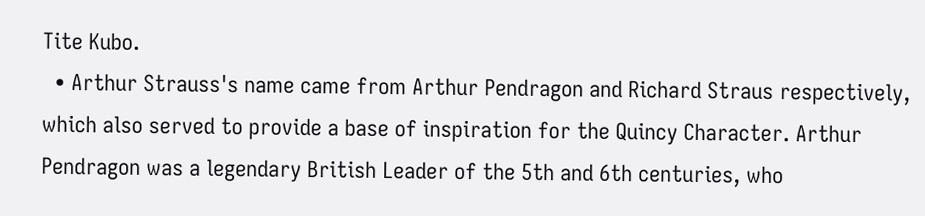Tite Kubo.
  • Arthur Strauss's name came from Arthur Pendragon and Richard Straus respectively, which also served to provide a base of inspiration for the Quincy Character. Arthur Pendragon was a legendary British Leader of the 5th and 6th centuries, who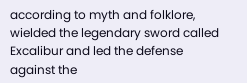according to myth and folklore, wielded the legendary sword called Excalibur and led the defense against the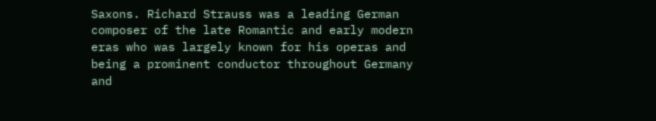Saxons. Richard Strauss was a leading German composer of the late Romantic and early modern eras who was largely known for his operas and being a prominent conductor throughout Germany and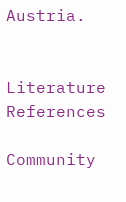Austria.


Literature References

Community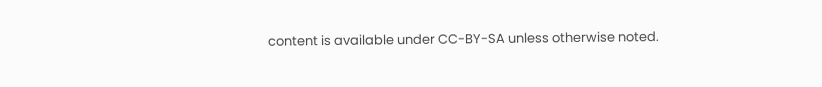content is available under CC-BY-SA unless otherwise noted.